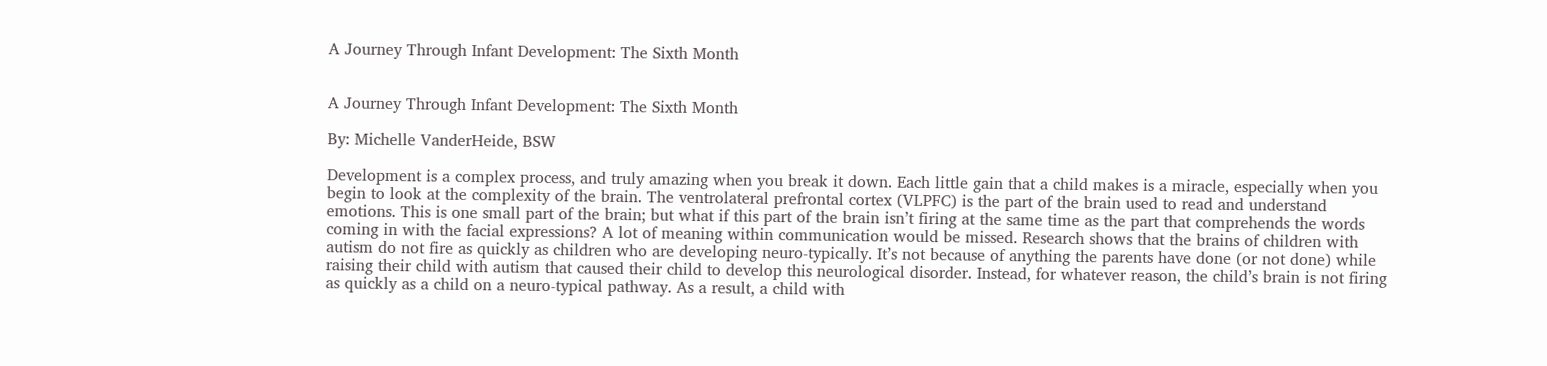A Journey Through Infant Development: The Sixth Month


A Journey Through Infant Development: The Sixth Month

By: Michelle VanderHeide, BSW

Development is a complex process, and truly amazing when you break it down. Each little gain that a child makes is a miracle, especially when you begin to look at the complexity of the brain. The ventrolateral prefrontal cortex (VLPFC) is the part of the brain used to read and understand emotions. This is one small part of the brain; but what if this part of the brain isn’t firing at the same time as the part that comprehends the words coming in with the facial expressions? A lot of meaning within communication would be missed. Research shows that the brains of children with autism do not fire as quickly as children who are developing neuro-typically. It’s not because of anything the parents have done (or not done) while raising their child with autism that caused their child to develop this neurological disorder. Instead, for whatever reason, the child’s brain is not firing as quickly as a child on a neuro-typical pathway. As a result, a child with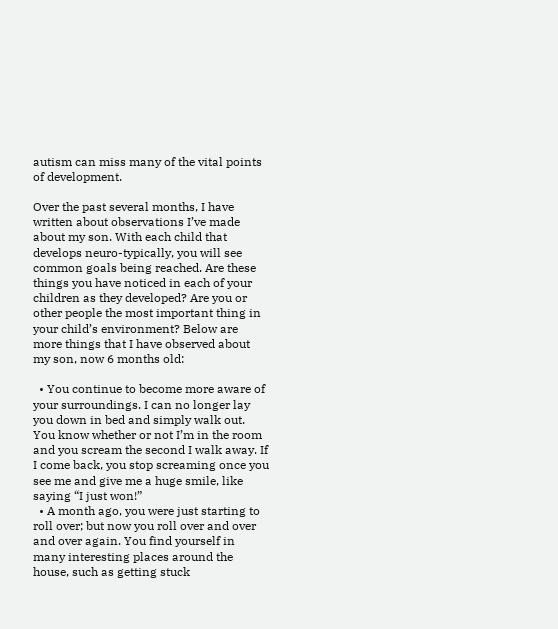autism can miss many of the vital points of development.

Over the past several months, I have written about observations I’ve made about my son. With each child that develops neuro-typically, you will see common goals being reached. Are these things you have noticed in each of your children as they developed? Are you or other people the most important thing in your child’s environment? Below are more things that I have observed about my son, now 6 months old:

  • You continue to become more aware of your surroundings. I can no longer lay you down in bed and simply walk out. You know whether or not I’m in the room and you scream the second I walk away. If I come back, you stop screaming once you see me and give me a huge smile, like saying “I just won!”
  • A month ago, you were just starting to roll over; but now you roll over and over and over again. You find yourself in many interesting places around the house, such as getting stuck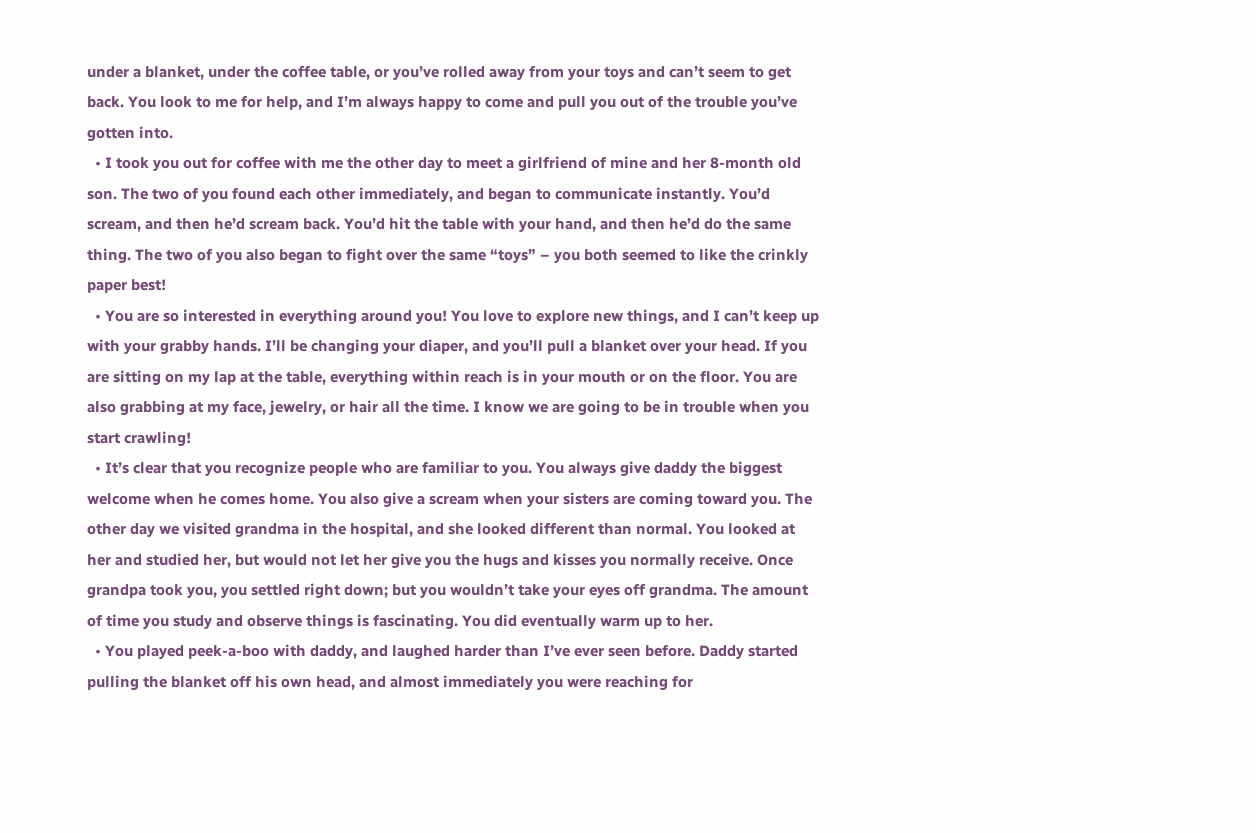under a blanket, under the coffee table, or you’ve rolled away from your toys and can’t seem to get back. You look to me for help, and I’m always happy to come and pull you out of the trouble you’ve gotten into.
  • I took you out for coffee with me the other day to meet a girlfriend of mine and her 8-month old son. The two of you found each other immediately, and began to communicate instantly. You’d scream, and then he’d scream back. You’d hit the table with your hand, and then he’d do the same thing. The two of you also began to fight over the same “toys” – you both seemed to like the crinkly paper best!
  • You are so interested in everything around you! You love to explore new things, and I can’t keep up with your grabby hands. I’ll be changing your diaper, and you’ll pull a blanket over your head. If you are sitting on my lap at the table, everything within reach is in your mouth or on the floor. You are also grabbing at my face, jewelry, or hair all the time. I know we are going to be in trouble when you start crawling!
  • It’s clear that you recognize people who are familiar to you. You always give daddy the biggest welcome when he comes home. You also give a scream when your sisters are coming toward you. The other day we visited grandma in the hospital, and she looked different than normal. You looked at her and studied her, but would not let her give you the hugs and kisses you normally receive. Once grandpa took you, you settled right down; but you wouldn’t take your eyes off grandma. The amount of time you study and observe things is fascinating. You did eventually warm up to her.
  • You played peek-a-boo with daddy, and laughed harder than I’ve ever seen before. Daddy started pulling the blanket off his own head, and almost immediately you were reaching for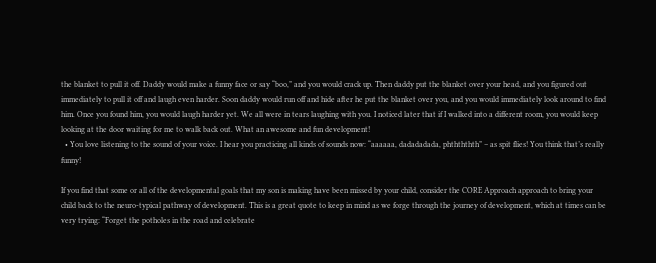the blanket to pull it off. Daddy would make a funny face or say “boo,” and you would crack up. Then daddy put the blanket over your head, and you figured out immediately to pull it off and laugh even harder. Soon daddy would run off and hide after he put the blanket over you, and you would immediately look around to find him. Once you found him, you would laugh harder yet. We all were in tears laughing with you. I noticed later that if I walked into a different room, you would keep looking at the door waiting for me to walk back out. What an awesome and fun development!
  • You love listening to the sound of your voice. I hear you practicing all kinds of sounds now: “aaaaaa, dadadadada, phthththth” – as spit flies! You think that’s really funny!

If you find that some or all of the developmental goals that my son is making have been missed by your child, consider the CORE Approach approach to bring your child back to the neuro-typical pathway of development. This is a great quote to keep in mind as we forge through the journey of development, which at times can be very trying: “Forget the potholes in the road and celebrate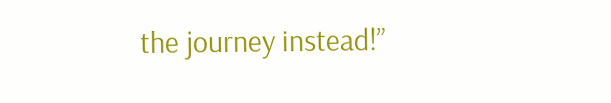the journey instead!”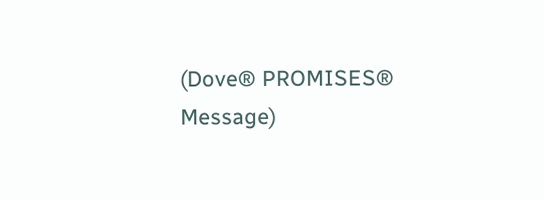(Dove® PROMISES® Message)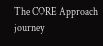The CORE Approach journey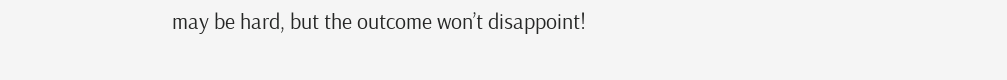may be hard, but the outcome won’t disappoint!